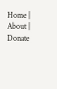Home | About | Donate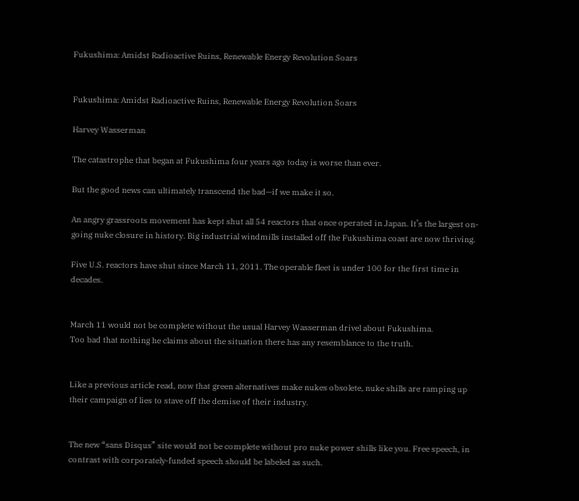Fukushima: Amidst Radioactive Ruins, Renewable Energy Revolution Soars


Fukushima: Amidst Radioactive Ruins, Renewable Energy Revolution Soars

Harvey Wasserman

The catastrophe that began at Fukushima four years ago today is worse than ever.

But the good news can ultimately transcend the bad—if we make it so.

An angry grassroots movement has kept shut all 54 reactors that once operated in Japan. It’s the largest on-going nuke closure in history. Big industrial windmills installed off the Fukushima coast are now thriving.

Five U.S. reactors have shut since March 11, 2011. The operable fleet is under 100 for the first time in decades.


March 11 would not be complete without the usual Harvey Wasserman drivel about Fukushima.
Too bad that nothing he claims about the situation there has any resemblance to the truth.


Like a previous article read, now that green alternatives make nukes obsolete, nuke shills are ramping up their campaign of lies to stave off the demise of their industry.


The new “sans Disqus” site would not be complete without pro nuke power shills like you. Free speech, in contrast with corporately-funded speech should be labeled as such.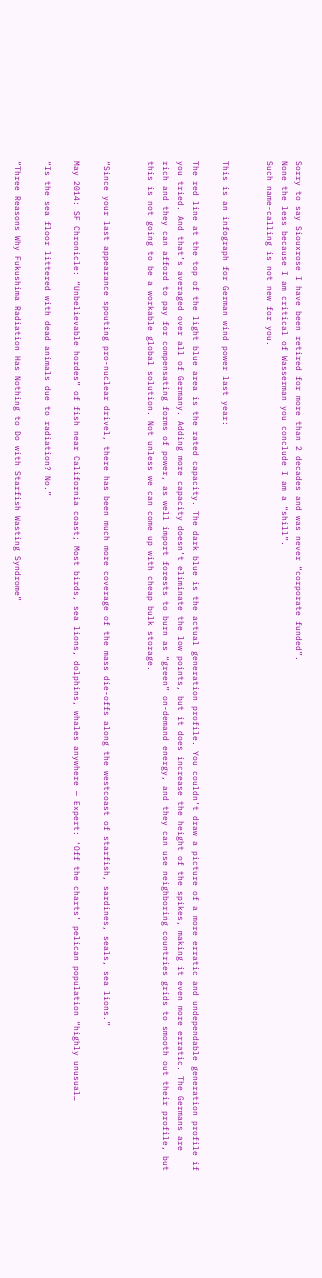Sorry to say Siouxrose I have been retired for more than 2 decades and was never “corporate funded”.
None the less because I am critical of Wasserman you conclude I am a “shill”.
Such name-calling is not new for you.


This is an infograph for German wind power last year:

The red line at the top of the light blue area is the rated capacity. The dark blue is the actual generation profile. You couldn’t draw a picture of a more erratic and undependable generation profile if you tried. And that’s averaged over all of Germany. Adding more capacity doesn’t eliminate the low points, but it does increase the height of the spikes, making it even more erratic. The Germans are rich and they can afford to pay for compensating forms of power, as well import forests to burn as “green” on-demand energy, and they can use neighboring countries grids to smooth out their profile, but this is not going to be a workable global solution. Not unless we can come up with cheap bulk storage.


“Since your last appearance spouting pro-nuclear drivel, there has been much more coverage of the mass die-offs along the westcoast of starfish, sardines, seals, sea lions.”

May 2014: SF Chronicle: “Unbelievable hordes” of fish near California coast; Most birds, sea lions, dolphins, whales anywhere — Expert: ‘Off the charts’ pelican population “highly unusual…

“Is the sea floor littered with dead animals due to radiation? No.”

“Three Reasons Why Fukushima Radiation Has Nothing to Do with Starfish Wasting Syndrome”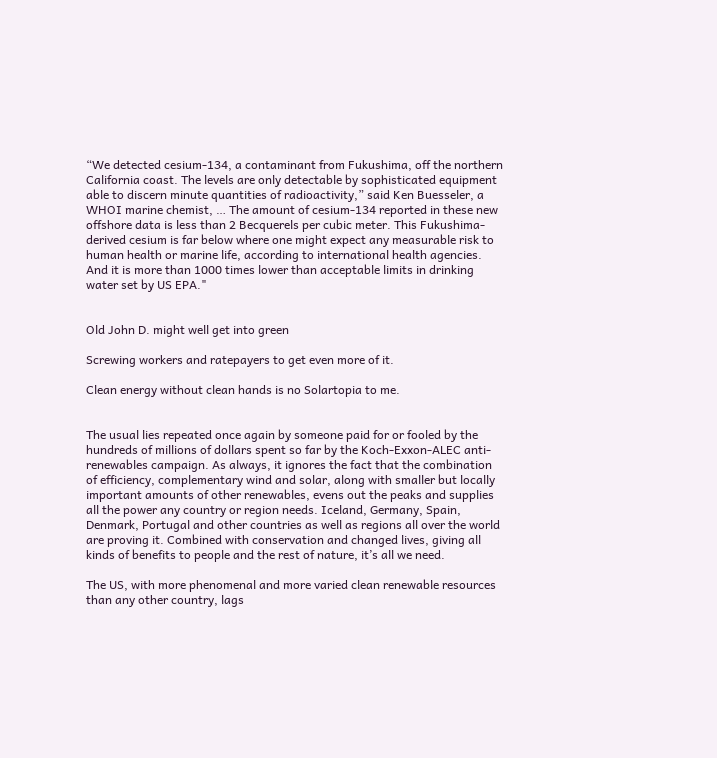“We detected cesium-134, a contaminant from Fukushima, off the northern California coast. The levels are only detectable by sophisticated equipment able to discern minute quantities of radioactivity,” said Ken Buesseler, a WHOI marine chemist, … The amount of cesium-134 reported in these new offshore data is less than 2 Becquerels per cubic meter. This Fukushima-derived cesium is far below where one might expect any measurable risk to human health or marine life, according to international health agencies. And it is more than 1000 times lower than acceptable limits in drinking water set by US EPA."


Old John D. might well get into green

Screwing workers and ratepayers to get even more of it.

Clean energy without clean hands is no Solartopia to me.


The usual lies repeated once again by someone paid for or fooled by the hundreds of millions of dollars spent so far by the Koch-Exxon-ALEC anti-renewables campaign. As always, it ignores the fact that the combination of efficiency, complementary wind and solar, along with smaller but locally important amounts of other renewables, evens out the peaks and supplies all the power any country or region needs. Iceland, Germany, Spain, Denmark, Portugal and other countries as well as regions all over the world are proving it. Combined with conservation and changed lives, giving all kinds of benefits to people and the rest of nature, it’s all we need.

The US, with more phenomenal and more varied clean renewable resources than any other country, lags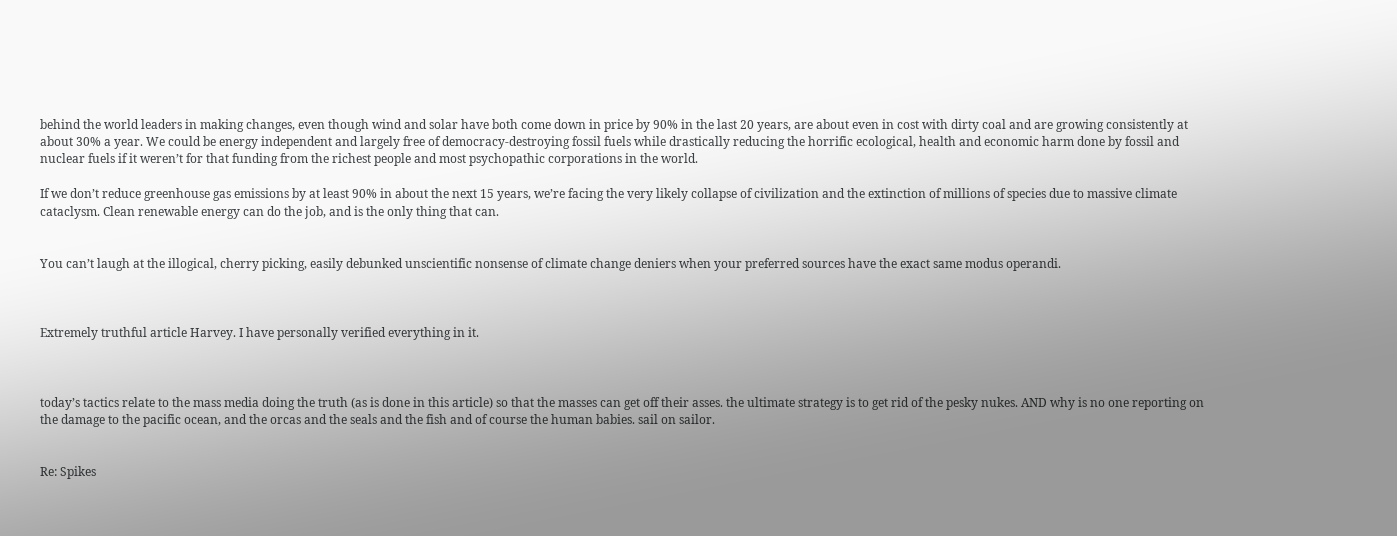behind the world leaders in making changes, even though wind and solar have both come down in price by 90% in the last 20 years, are about even in cost with dirty coal and are growing consistently at about 30% a year. We could be energy independent and largely free of democracy-destroying fossil fuels while drastically reducing the horrific ecological, health and economic harm done by fossil and nuclear fuels if it weren’t for that funding from the richest people and most psychopathic corporations in the world.

If we don’t reduce greenhouse gas emissions by at least 90% in about the next 15 years, we’re facing the very likely collapse of civilization and the extinction of millions of species due to massive climate cataclysm. Clean renewable energy can do the job, and is the only thing that can.


You can’t laugh at the illogical, cherry picking, easily debunked unscientific nonsense of climate change deniers when your preferred sources have the exact same modus operandi.



Extremely truthful article Harvey. I have personally verified everything in it.



today’s tactics relate to the mass media doing the truth (as is done in this article) so that the masses can get off their asses. the ultimate strategy is to get rid of the pesky nukes. AND why is no one reporting on the damage to the pacific ocean, and the orcas and the seals and the fish and of course the human babies. sail on sailor.


Re: Spikes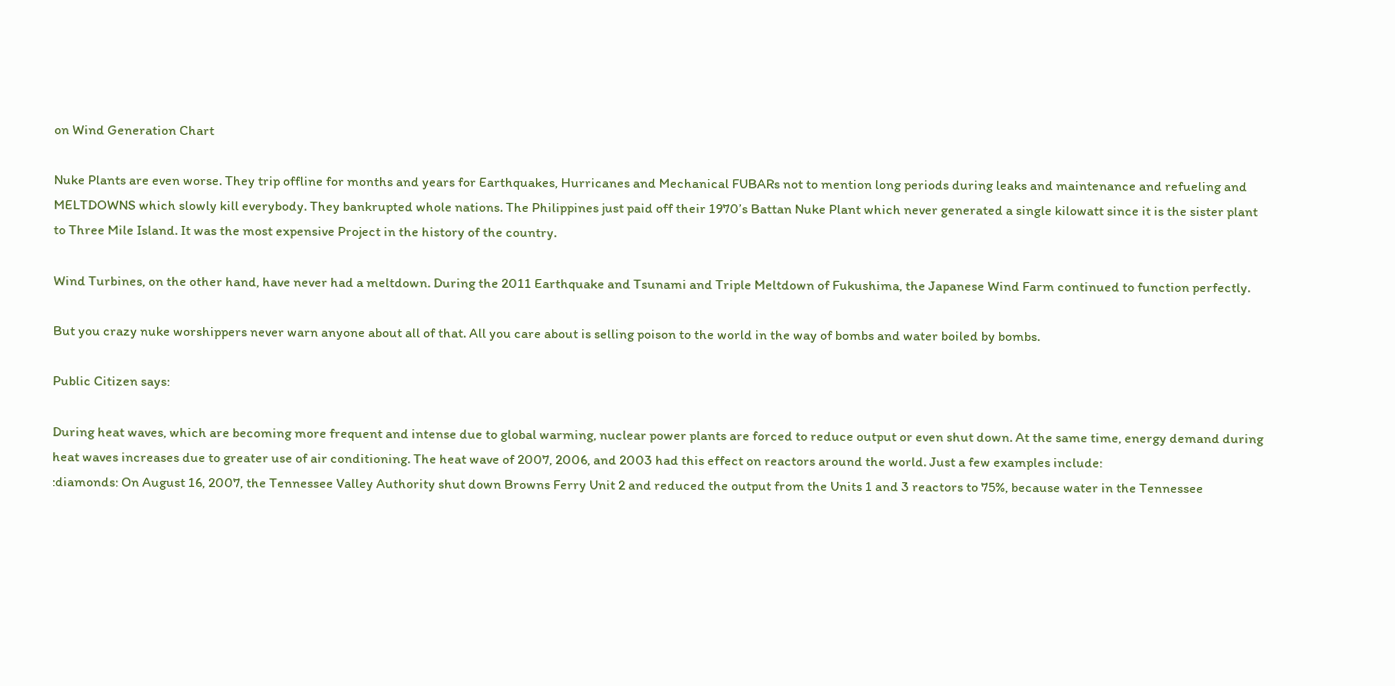on Wind Generation Chart

Nuke Plants are even worse. They trip offline for months and years for Earthquakes, Hurricanes and Mechanical FUBARs not to mention long periods during leaks and maintenance and refueling and MELTDOWNS which slowly kill everybody. They bankrupted whole nations. The Philippines just paid off their 1970’s Battan Nuke Plant which never generated a single kilowatt since it is the sister plant to Three Mile Island. It was the most expensive Project in the history of the country.

Wind Turbines, on the other hand, have never had a meltdown. During the 2011 Earthquake and Tsunami and Triple Meltdown of Fukushima, the Japanese Wind Farm continued to function perfectly.

But you crazy nuke worshippers never warn anyone about all of that. All you care about is selling poison to the world in the way of bombs and water boiled by bombs.

Public Citizen says:

During heat waves, which are becoming more frequent and intense due to global warming, nuclear power plants are forced to reduce output or even shut down. At the same time, energy demand during heat waves increases due to greater use of air conditioning. The heat wave of 2007, 2006, and 2003 had this effect on reactors around the world. Just a few examples include:
:diamonds: On August 16, 2007, the Tennessee Valley Authority shut down Browns Ferry Unit 2 and reduced the output from the Units 1 and 3 reactors to 75%, because water in the Tennessee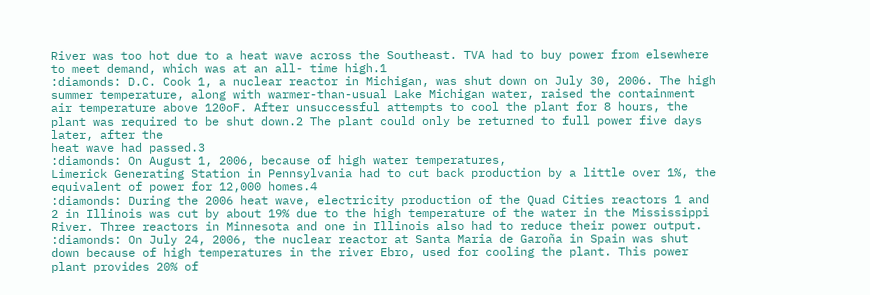River was too hot due to a heat wave across the Southeast. TVA had to buy power from elsewhere to meet demand, which was at an all- time high.1
:diamonds: D.C. Cook 1, a nuclear reactor in Michigan, was shut down on July 30, 2006. The high summer temperature, along with warmer-than-usual Lake Michigan water, raised the containment air temperature above 120oF. After unsuccessful attempts to cool the plant for 8 hours, the plant was required to be shut down.2 The plant could only be returned to full power five days later, after the
heat wave had passed.3
:diamonds: On August 1, 2006, because of high water temperatures,
Limerick Generating Station in Pennsylvania had to cut back production by a little over 1%, the equivalent of power for 12,000 homes.4
:diamonds: During the 2006 heat wave, electricity production of the Quad Cities reactors 1 and 2 in Illinois was cut by about 19% due to the high temperature of the water in the Mississippi River. Three reactors in Minnesota and one in Illinois also had to reduce their power output.
:diamonds: On July 24, 2006, the nuclear reactor at Santa Maria de Garoña in Spain was shut down because of high temperatures in the river Ebro, used for cooling the plant. This power plant provides 20% of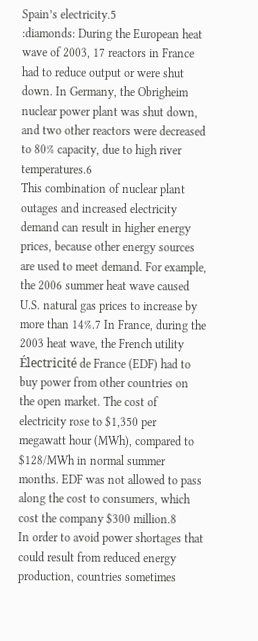Spain’s electricity.5
:diamonds: During the European heat wave of 2003, 17 reactors in France had to reduce output or were shut down. In Germany, the Obrigheim nuclear power plant was shut down, and two other reactors were decreased to 80% capacity, due to high river temperatures.6
This combination of nuclear plant outages and increased electricity demand can result in higher energy prices, because other energy sources are used to meet demand. For example, the 2006 summer heat wave caused U.S. natural gas prices to increase by more than 14%.7 In France, during the 2003 heat wave, the French utility Électricité de France (EDF) had to buy power from other countries on the open market. The cost of electricity rose to $1,350 per megawatt hour (MWh), compared to $128/MWh in normal summer months. EDF was not allowed to pass along the cost to consumers, which cost the company $300 million.8
In order to avoid power shortages that could result from reduced energy production, countries sometimes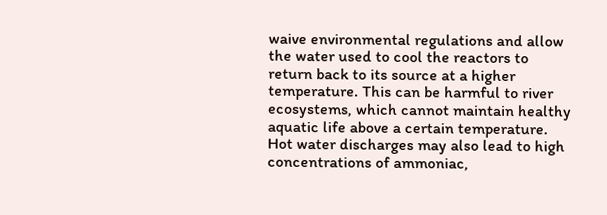waive environmental regulations and allow the water used to cool the reactors to return back to its source at a higher temperature. This can be harmful to river ecosystems, which cannot maintain healthy aquatic life above a certain temperature. Hot water discharges may also lead to high concentrations of ammoniac,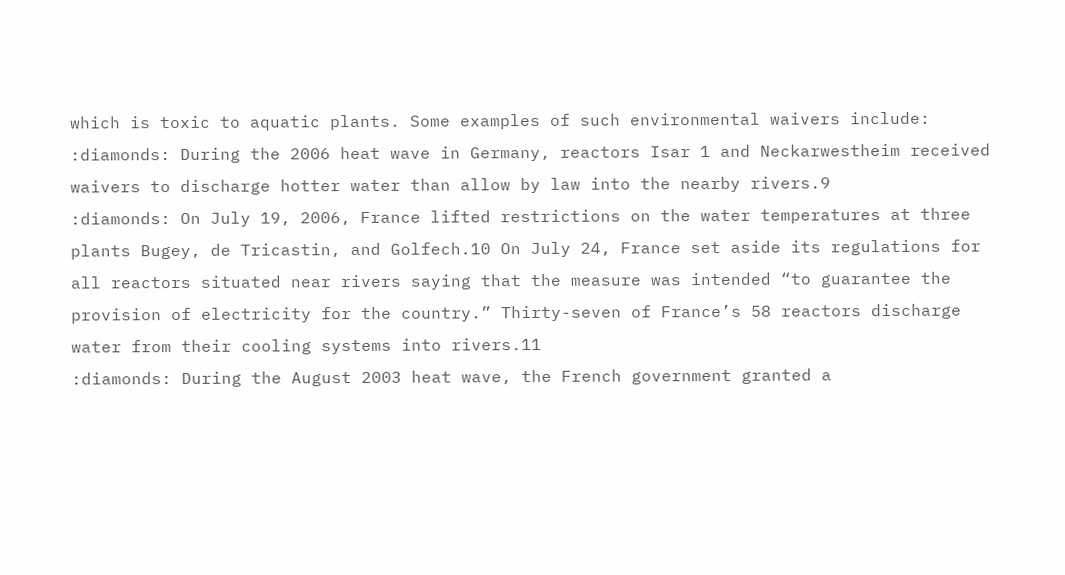which is toxic to aquatic plants. Some examples of such environmental waivers include:
:diamonds: During the 2006 heat wave in Germany, reactors Isar 1 and Neckarwestheim received waivers to discharge hotter water than allow by law into the nearby rivers.9
:diamonds: On July 19, 2006, France lifted restrictions on the water temperatures at three plants Bugey, de Tricastin, and Golfech.10 On July 24, France set aside its regulations for all reactors situated near rivers saying that the measure was intended “to guarantee the provision of electricity for the country.” Thirty-seven of France’s 58 reactors discharge water from their cooling systems into rivers.11
:diamonds: During the August 2003 heat wave, the French government granted a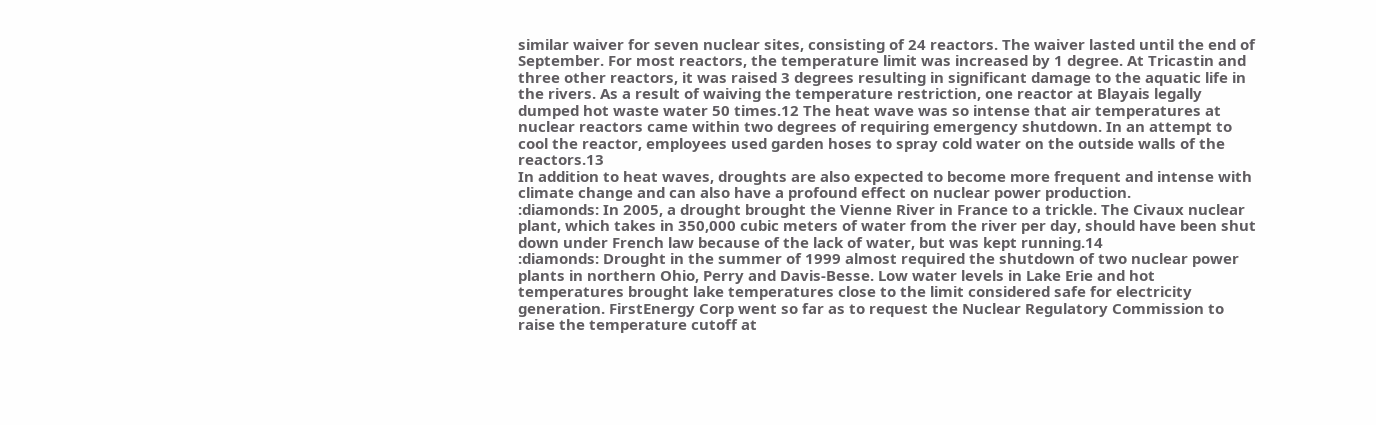similar waiver for seven nuclear sites, consisting of 24 reactors. The waiver lasted until the end of September. For most reactors, the temperature limit was increased by 1 degree. At Tricastin and three other reactors, it was raised 3 degrees resulting in significant damage to the aquatic life in the rivers. As a result of waiving the temperature restriction, one reactor at Blayais legally dumped hot waste water 50 times.12 The heat wave was so intense that air temperatures at nuclear reactors came within two degrees of requiring emergency shutdown. In an attempt to cool the reactor, employees used garden hoses to spray cold water on the outside walls of the reactors.13
In addition to heat waves, droughts are also expected to become more frequent and intense with climate change and can also have a profound effect on nuclear power production.
:diamonds: In 2005, a drought brought the Vienne River in France to a trickle. The Civaux nuclear plant, which takes in 350,000 cubic meters of water from the river per day, should have been shut down under French law because of the lack of water, but was kept running.14
:diamonds: Drought in the summer of 1999 almost required the shutdown of two nuclear power plants in northern Ohio, Perry and Davis-Besse. Low water levels in Lake Erie and hot temperatures brought lake temperatures close to the limit considered safe for electricity generation. FirstEnergy Corp went so far as to request the Nuclear Regulatory Commission to raise the temperature cutoff at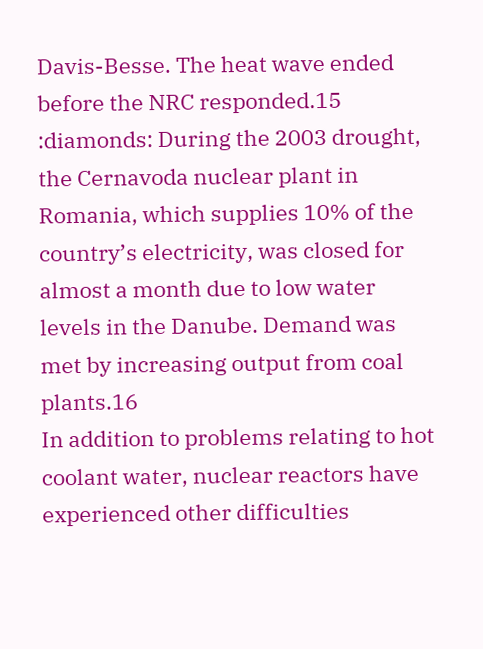Davis-Besse. The heat wave ended before the NRC responded.15
:diamonds: During the 2003 drought, the Cernavoda nuclear plant in Romania, which supplies 10% of the country’s electricity, was closed for almost a month due to low water levels in the Danube. Demand was met by increasing output from coal plants.16
In addition to problems relating to hot coolant water, nuclear reactors have experienced other difficulties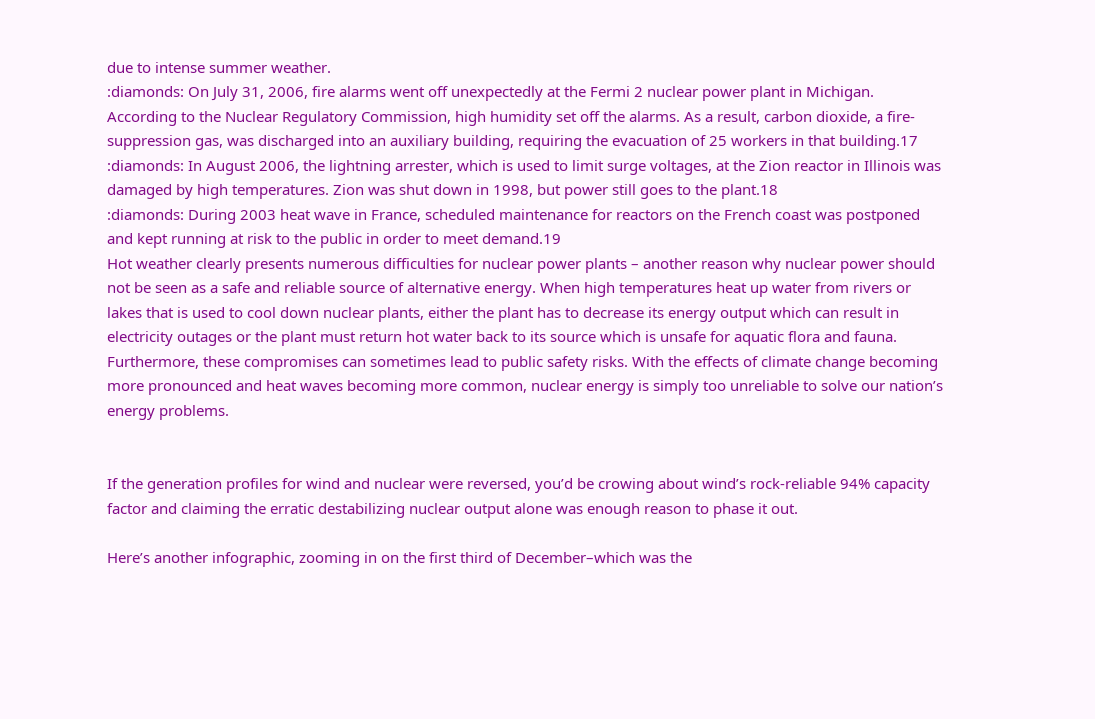due to intense summer weather.
:diamonds: On July 31, 2006, fire alarms went off unexpectedly at the Fermi 2 nuclear power plant in Michigan. According to the Nuclear Regulatory Commission, high humidity set off the alarms. As a result, carbon dioxide, a fire- suppression gas, was discharged into an auxiliary building, requiring the evacuation of 25 workers in that building.17
:diamonds: In August 2006, the lightning arrester, which is used to limit surge voltages, at the Zion reactor in Illinois was damaged by high temperatures. Zion was shut down in 1998, but power still goes to the plant.18
:diamonds: During 2003 heat wave in France, scheduled maintenance for reactors on the French coast was postponed and kept running at risk to the public in order to meet demand.19
Hot weather clearly presents numerous difficulties for nuclear power plants – another reason why nuclear power should not be seen as a safe and reliable source of alternative energy. When high temperatures heat up water from rivers or lakes that is used to cool down nuclear plants, either the plant has to decrease its energy output which can result in electricity outages or the plant must return hot water back to its source which is unsafe for aquatic flora and fauna. Furthermore, these compromises can sometimes lead to public safety risks. With the effects of climate change becoming more pronounced and heat waves becoming more common, nuclear energy is simply too unreliable to solve our nation’s energy problems.


If the generation profiles for wind and nuclear were reversed, you’d be crowing about wind’s rock-reliable 94% capacity factor and claiming the erratic destabilizing nuclear output alone was enough reason to phase it out.

Here’s another infographic, zooming in on the first third of December–which was the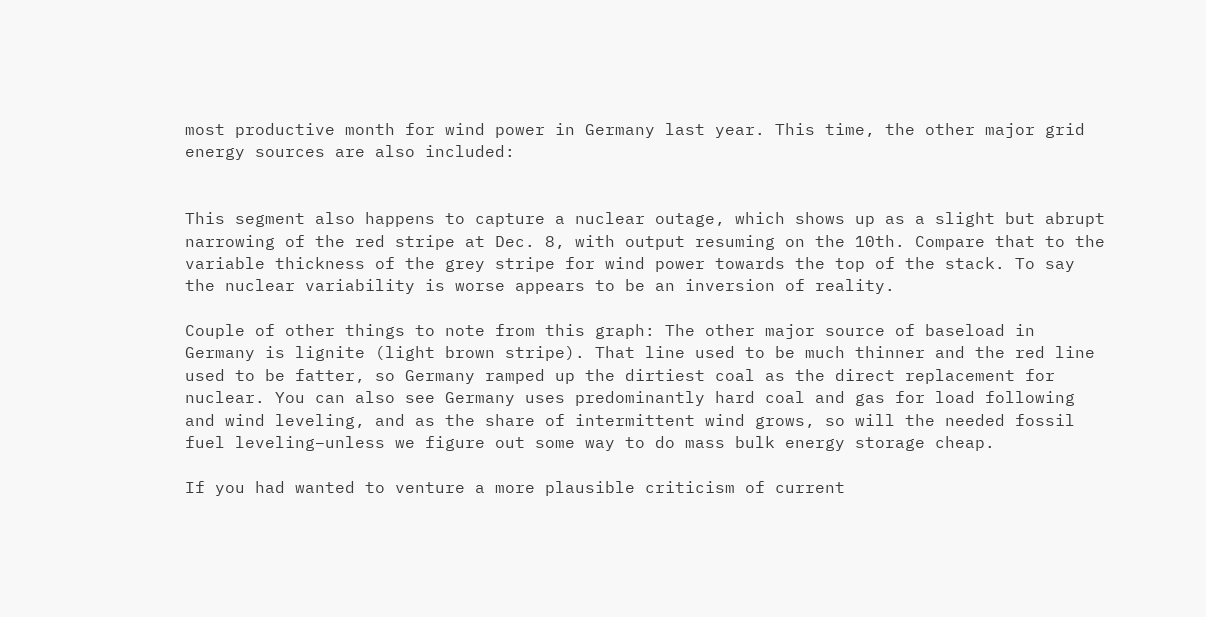most productive month for wind power in Germany last year. This time, the other major grid energy sources are also included:


This segment also happens to capture a nuclear outage, which shows up as a slight but abrupt narrowing of the red stripe at Dec. 8, with output resuming on the 10th. Compare that to the variable thickness of the grey stripe for wind power towards the top of the stack. To say the nuclear variability is worse appears to be an inversion of reality.

Couple of other things to note from this graph: The other major source of baseload in Germany is lignite (light brown stripe). That line used to be much thinner and the red line used to be fatter, so Germany ramped up the dirtiest coal as the direct replacement for nuclear. You can also see Germany uses predominantly hard coal and gas for load following and wind leveling, and as the share of intermittent wind grows, so will the needed fossil fuel leveling–unless we figure out some way to do mass bulk energy storage cheap.

If you had wanted to venture a more plausible criticism of current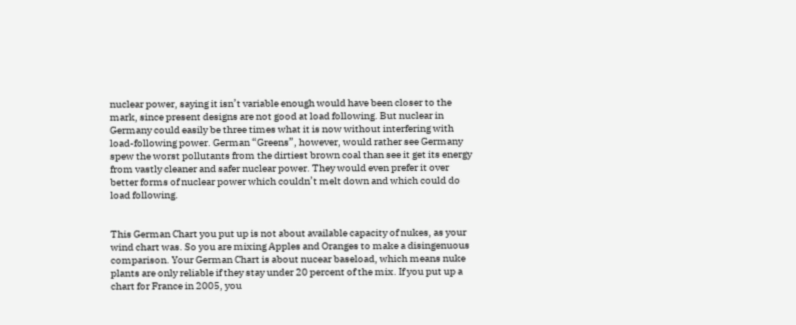nuclear power, saying it isn’t variable enough would have been closer to the mark, since present designs are not good at load following. But nuclear in Germany could easily be three times what it is now without interfering with load-following power. German “Greens”, however, would rather see Germany spew the worst pollutants from the dirtiest brown coal than see it get its energy from vastly cleaner and safer nuclear power. They would even prefer it over better forms of nuclear power which couldn’t melt down and which could do load following.


This German Chart you put up is not about available capacity of nukes, as your wind chart was. So you are mixing Apples and Oranges to make a disingenuous comparison. Your German Chart is about nucear baseload, which means nuke plants are only reliable if they stay under 20 percent of the mix. If you put up a chart for France in 2005, you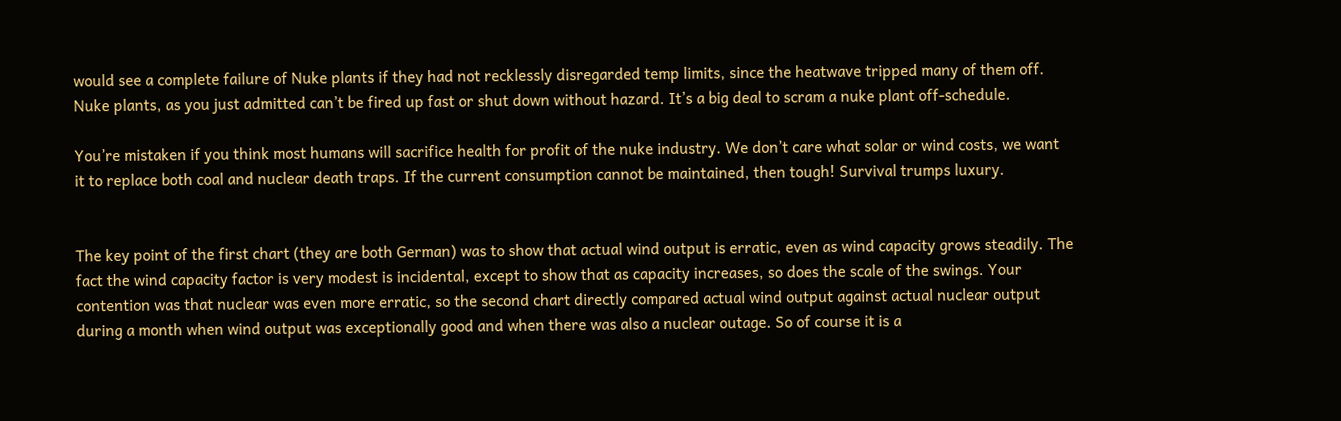would see a complete failure of Nuke plants if they had not recklessly disregarded temp limits, since the heatwave tripped many of them off. Nuke plants, as you just admitted can’t be fired up fast or shut down without hazard. It’s a big deal to scram a nuke plant off-schedule.

You’re mistaken if you think most humans will sacrifice health for profit of the nuke industry. We don’t care what solar or wind costs, we want it to replace both coal and nuclear death traps. If the current consumption cannot be maintained, then tough! Survival trumps luxury.


The key point of the first chart (they are both German) was to show that actual wind output is erratic, even as wind capacity grows steadily. The fact the wind capacity factor is very modest is incidental, except to show that as capacity increases, so does the scale of the swings. Your contention was that nuclear was even more erratic, so the second chart directly compared actual wind output against actual nuclear output during a month when wind output was exceptionally good and when there was also a nuclear outage. So of course it is a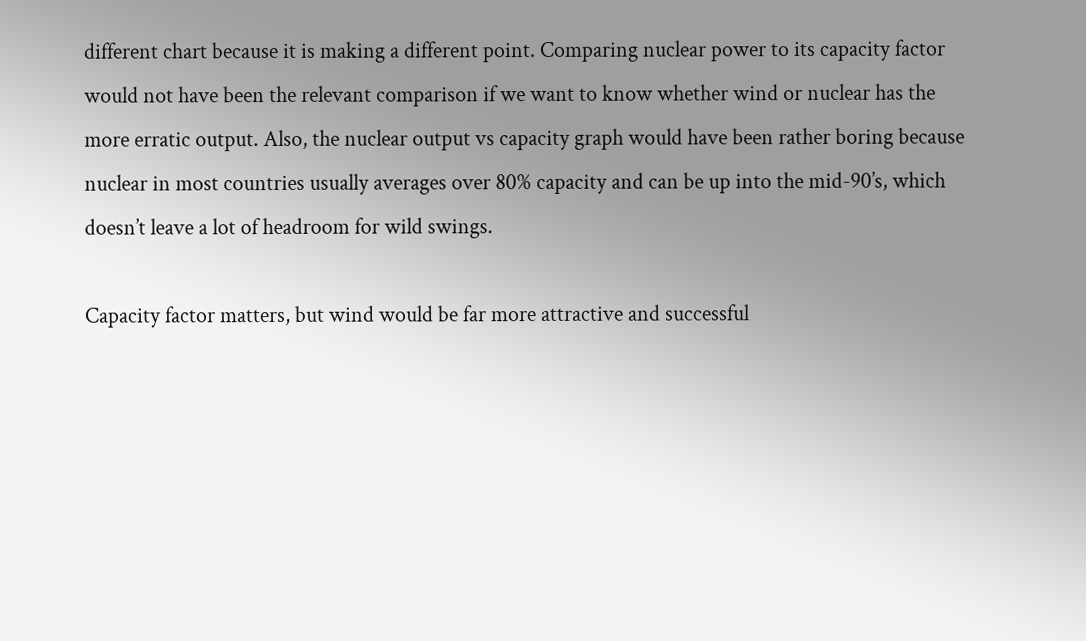different chart because it is making a different point. Comparing nuclear power to its capacity factor would not have been the relevant comparison if we want to know whether wind or nuclear has the more erratic output. Also, the nuclear output vs capacity graph would have been rather boring because nuclear in most countries usually averages over 80% capacity and can be up into the mid-90’s, which doesn’t leave a lot of headroom for wild swings.

Capacity factor matters, but wind would be far more attractive and successful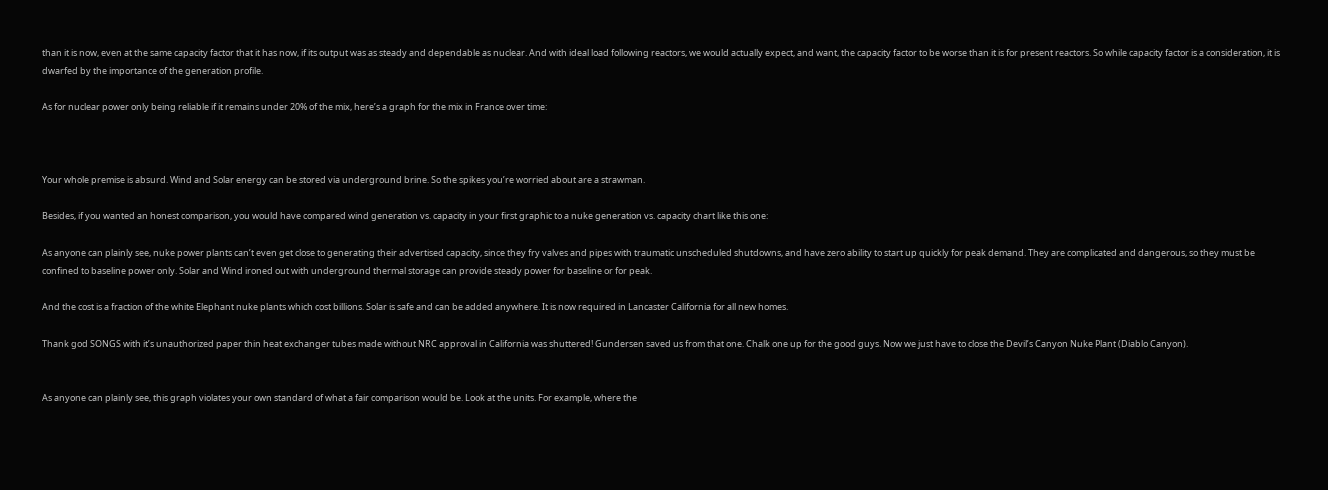than it is now, even at the same capacity factor that it has now, if its output was as steady and dependable as nuclear. And with ideal load following reactors, we would actually expect, and want, the capacity factor to be worse than it is for present reactors. So while capacity factor is a consideration, it is dwarfed by the importance of the generation profile.

As for nuclear power only being reliable if it remains under 20% of the mix, here’s a graph for the mix in France over time:



Your whole premise is absurd. Wind and Solar energy can be stored via underground brine. So the spikes you’re worried about are a strawman.

Besides, if you wanted an honest comparison, you would have compared wind generation vs. capacity in your first graphic to a nuke generation vs. capacity chart like this one:

As anyone can plainly see, nuke power plants can’t even get close to generating their advertised capacity, since they fry valves and pipes with traumatic unscheduled shutdowns, and have zero ability to start up quickly for peak demand. They are complicated and dangerous, so they must be confined to baseline power only. Solar and Wind ironed out with underground thermal storage can provide steady power for baseline or for peak.

And the cost is a fraction of the white Elephant nuke plants which cost billions. Solar is safe and can be added anywhere. It is now required in Lancaster California for all new homes.

Thank god SONGS with it’s unauthorized paper thin heat exchanger tubes made without NRC approval in California was shuttered! Gundersen saved us from that one. Chalk one up for the good guys. Now we just have to close the Devil’s Canyon Nuke Plant (Diablo Canyon).


As anyone can plainly see, this graph violates your own standard of what a fair comparison would be. Look at the units. For example, where the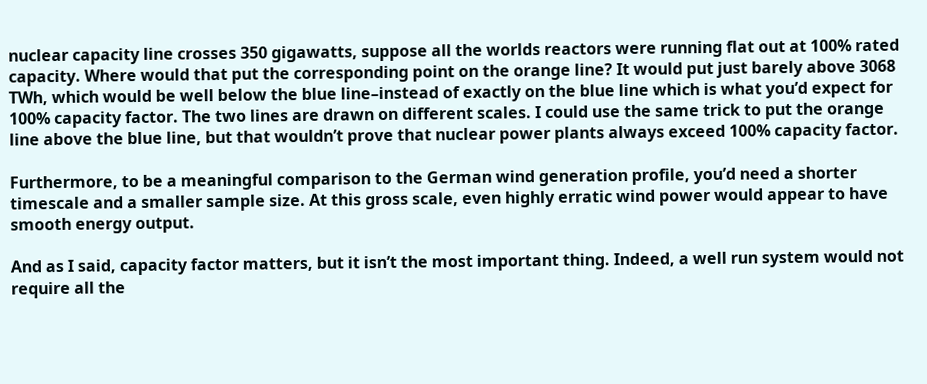nuclear capacity line crosses 350 gigawatts, suppose all the worlds reactors were running flat out at 100% rated capacity. Where would that put the corresponding point on the orange line? It would put just barely above 3068 TWh, which would be well below the blue line–instead of exactly on the blue line which is what you’d expect for 100% capacity factor. The two lines are drawn on different scales. I could use the same trick to put the orange line above the blue line, but that wouldn’t prove that nuclear power plants always exceed 100% capacity factor.

Furthermore, to be a meaningful comparison to the German wind generation profile, you’d need a shorter timescale and a smaller sample size. At this gross scale, even highly erratic wind power would appear to have smooth energy output.

And as I said, capacity factor matters, but it isn’t the most important thing. Indeed, a well run system would not require all the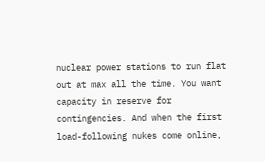nuclear power stations to run flat out at max all the time. You want capacity in reserve for contingencies. And when the first load-following nukes come online,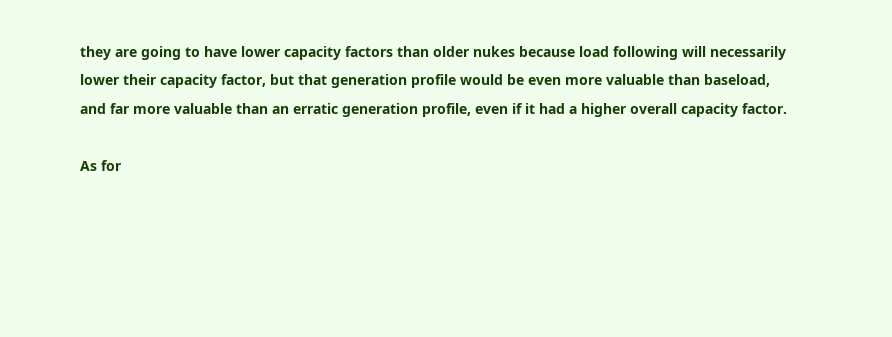they are going to have lower capacity factors than older nukes because load following will necessarily lower their capacity factor, but that generation profile would be even more valuable than baseload, and far more valuable than an erratic generation profile, even if it had a higher overall capacity factor.

As for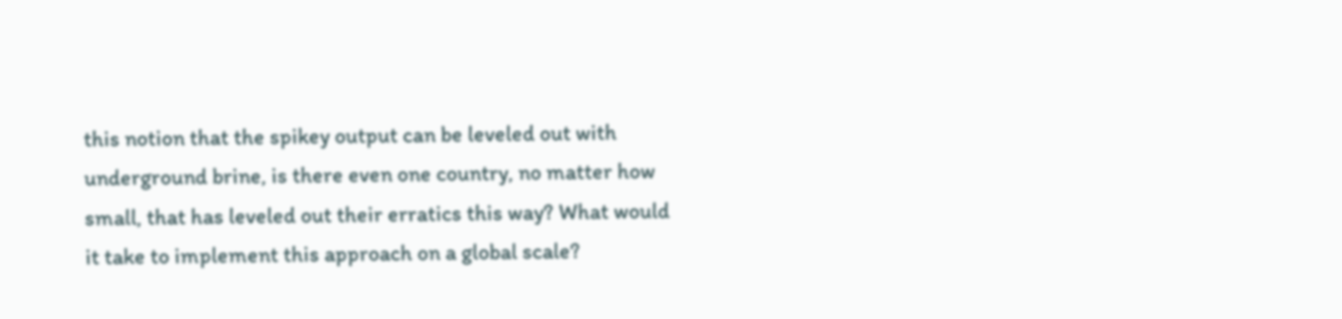this notion that the spikey output can be leveled out with underground brine, is there even one country, no matter how small, that has leveled out their erratics this way? What would it take to implement this approach on a global scale?